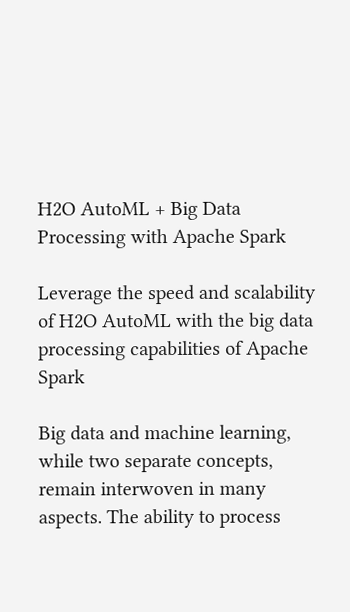H2O AutoML + Big Data Processing with Apache Spark

Leverage the speed and scalability of H2O AutoML with the big data processing capabilities of Apache Spark

Big data and machine learning, while two separate concepts, remain interwoven in many aspects. The ability to process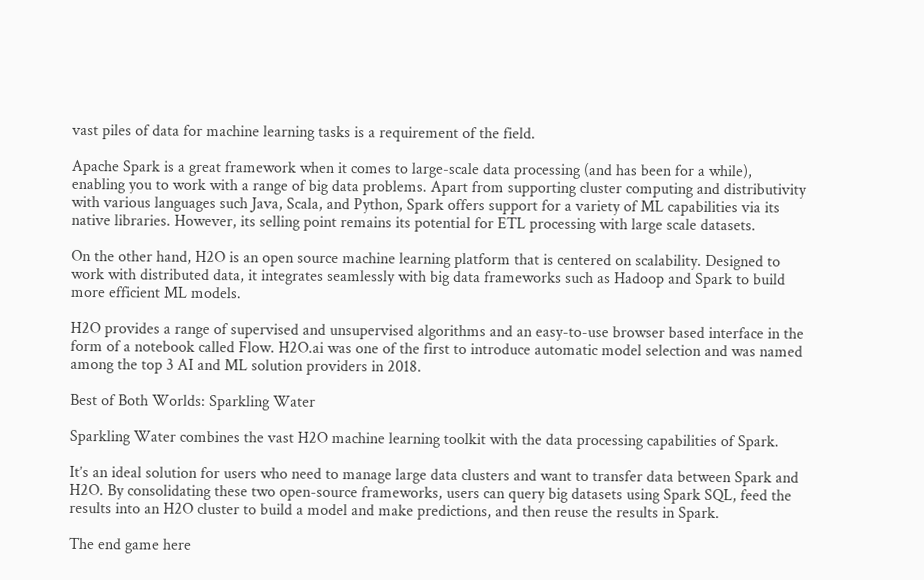vast piles of data for machine learning tasks is a requirement of the field.

Apache Spark is a great framework when it comes to large-scale data processing (and has been for a while), enabling you to work with a range of big data problems. Apart from supporting cluster computing and distributivity with various languages such Java, Scala, and Python, Spark offers support for a variety of ML capabilities via its native libraries. However, its selling point remains its potential for ETL processing with large scale datasets.

On the other hand, H2O is an open source machine learning platform that is centered on scalability. Designed to work with distributed data, it integrates seamlessly with big data frameworks such as Hadoop and Spark to build more efficient ML models.

H2O provides a range of supervised and unsupervised algorithms and an easy-to-use browser based interface in the form of a notebook called Flow. H2O.ai was one of the first to introduce automatic model selection and was named among the top 3 AI and ML solution providers in 2018.

Best of Both Worlds: Sparkling Water

Sparkling Water combines the vast H2O machine learning toolkit with the data processing capabilities of Spark.

It’s an ideal solution for users who need to manage large data clusters and want to transfer data between Spark and H2O. By consolidating these two open-source frameworks, users can query big datasets using Spark SQL, feed the results into an H2O cluster to build a model and make predictions, and then reuse the results in Spark.

The end game here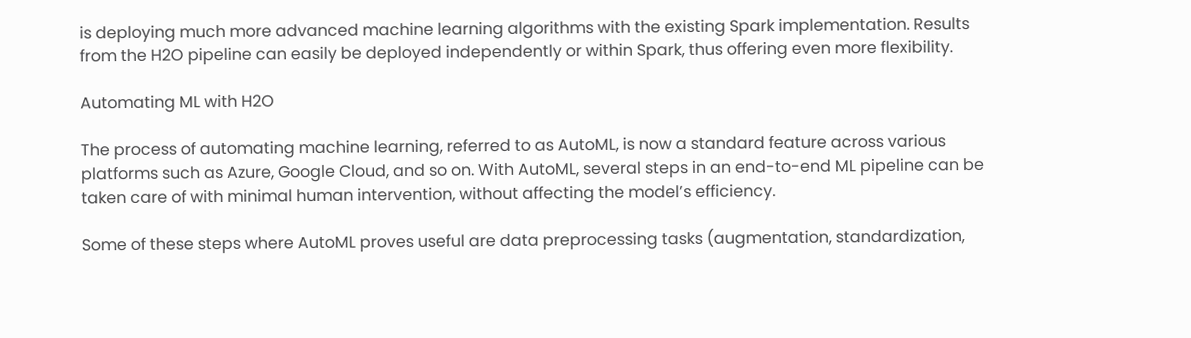is deploying much more advanced machine learning algorithms with the existing Spark implementation. Results from the H2O pipeline can easily be deployed independently or within Spark, thus offering even more flexibility.

Automating ML with H2O

The process of automating machine learning, referred to as AutoML, is now a standard feature across various platforms such as Azure, Google Cloud, and so on. With AutoML, several steps in an end-to-end ML pipeline can be taken care of with minimal human intervention, without affecting the model’s efficiency.

Some of these steps where AutoML proves useful are data preprocessing tasks (augmentation, standardization,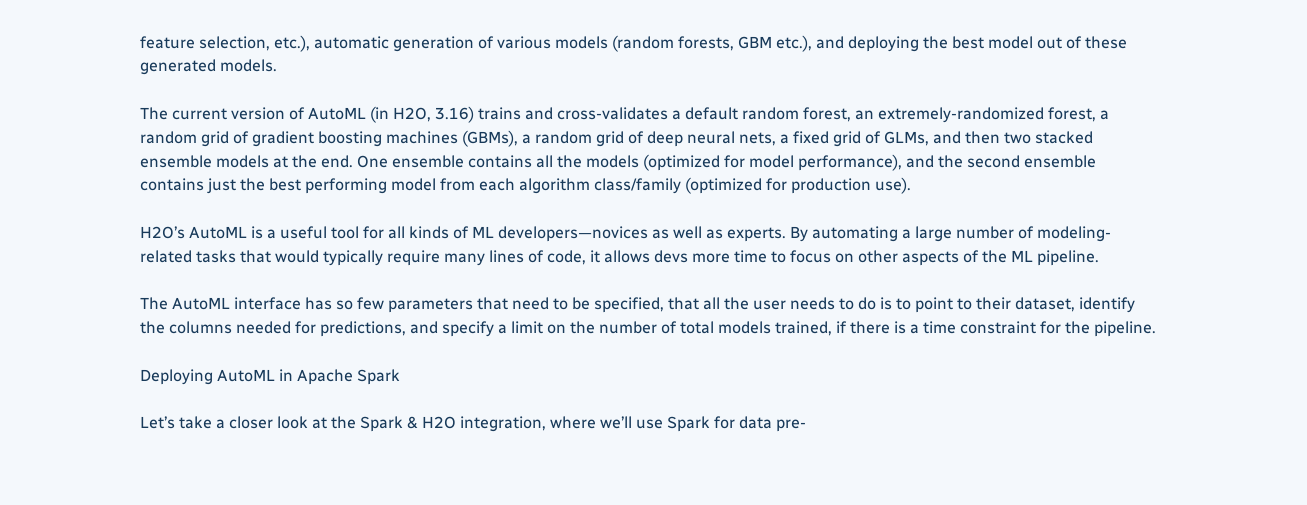feature selection, etc.), automatic generation of various models (random forests, GBM etc.), and deploying the best model out of these generated models.

The current version of AutoML (in H2O, 3.16) trains and cross-validates a default random forest, an extremely-randomized forest, a random grid of gradient boosting machines (GBMs), a random grid of deep neural nets, a fixed grid of GLMs, and then two stacked ensemble models at the end. One ensemble contains all the models (optimized for model performance), and the second ensemble contains just the best performing model from each algorithm class/family (optimized for production use).

H2O’s AutoML is a useful tool for all kinds of ML developers—novices as well as experts. By automating a large number of modeling-related tasks that would typically require many lines of code, it allows devs more time to focus on other aspects of the ML pipeline.

The AutoML interface has so few parameters that need to be specified, that all the user needs to do is to point to their dataset, identify the columns needed for predictions, and specify a limit on the number of total models trained, if there is a time constraint for the pipeline.

Deploying AutoML in Apache Spark

Let’s take a closer look at the Spark & H2O integration, where we’ll use Spark for data pre-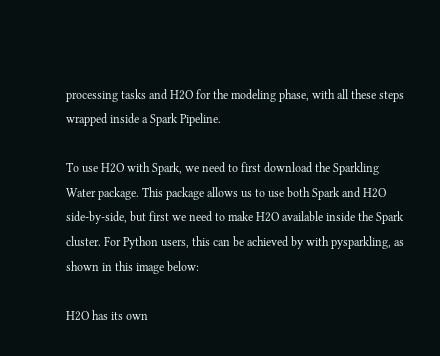processing tasks and H2O for the modeling phase, with all these steps wrapped inside a Spark Pipeline.

To use H2O with Spark, we need to first download the Sparkling Water package. This package allows us to use both Spark and H2O side-by-side, but first we need to make H2O available inside the Spark cluster. For Python users, this can be achieved by with pysparkling, as shown in this image below:

H2O has its own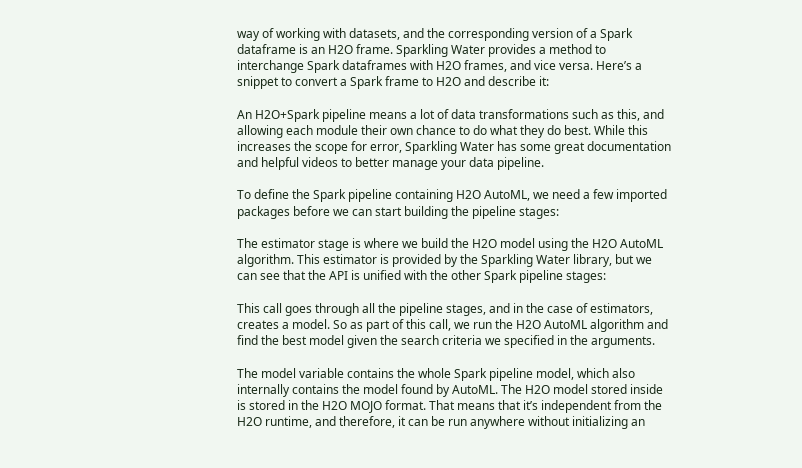way of working with datasets, and the corresponding version of a Spark dataframe is an H2O frame. Sparkling Water provides a method to interchange Spark dataframes with H2O frames, and vice versa. Here’s a snippet to convert a Spark frame to H2O and describe it:

An H2O+Spark pipeline means a lot of data transformations such as this, and allowing each module their own chance to do what they do best. While this increases the scope for error, Sparkling Water has some great documentation and helpful videos to better manage your data pipeline.

To define the Spark pipeline containing H2O AutoML, we need a few imported packages before we can start building the pipeline stages:

The estimator stage is where we build the H2O model using the H2O AutoML algorithm. This estimator is provided by the Sparkling Water library, but we can see that the API is unified with the other Spark pipeline stages:

This call goes through all the pipeline stages, and in the case of estimators, creates a model. So as part of this call, we run the H2O AutoML algorithm and find the best model given the search criteria we specified in the arguments.

The model variable contains the whole Spark pipeline model, which also internally contains the model found by AutoML. The H2O model stored inside is stored in the H2O MOJO format. That means that it’s independent from the H2O runtime, and therefore, it can be run anywhere without initializing an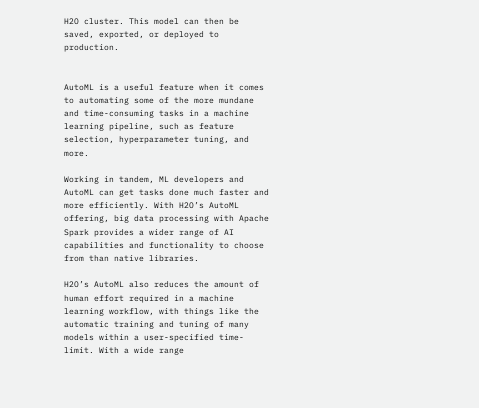H2O cluster. This model can then be saved, exported, or deployed to production.


AutoML is a useful feature when it comes to automating some of the more mundane and time-consuming tasks in a machine learning pipeline, such as feature selection, hyperparameter tuning, and more.

Working in tandem, ML developers and AutoML can get tasks done much faster and more efficiently. With H2O’s AutoML offering, big data processing with Apache Spark provides a wider range of AI capabilities and functionality to choose from than native libraries.

H2O’s AutoML also reduces the amount of human effort required in a machine learning workflow, with things like the automatic training and tuning of many models within a user-specified time-limit. With a wide range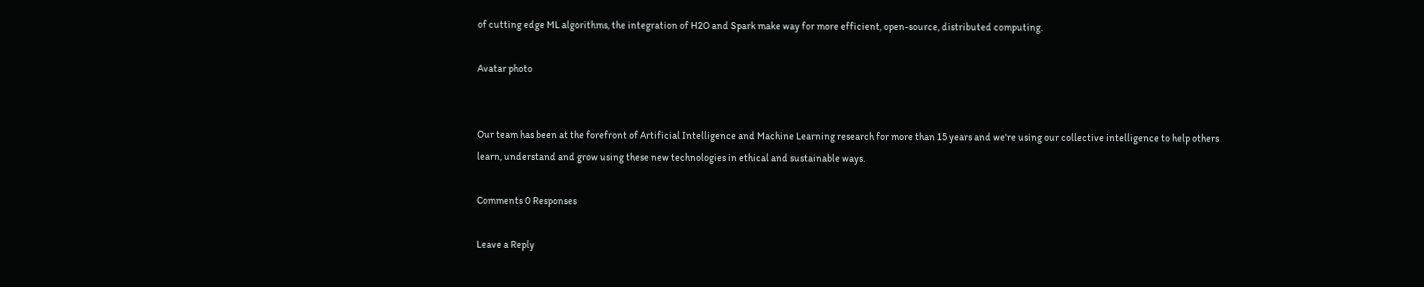of cutting edge ML algorithms, the integration of H2O and Spark make way for more efficient, open-source, distributed computing.

Avatar photo


Our team has been at the forefront of Artificial Intelligence and Machine Learning research for more than 15 years and we're using our collective intelligence to help others learn, understand and grow using these new technologies in ethical and sustainable ways.

Comments 0 Responses

Leave a Reply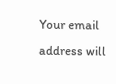Your email address will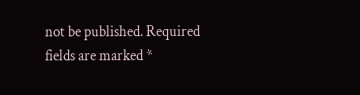not be published. Required fields are marked *